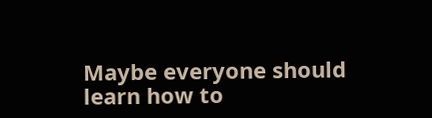Maybe everyone should learn how to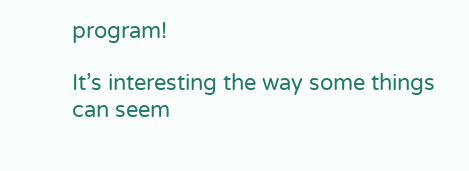program!

It’s interesting the way some things can seem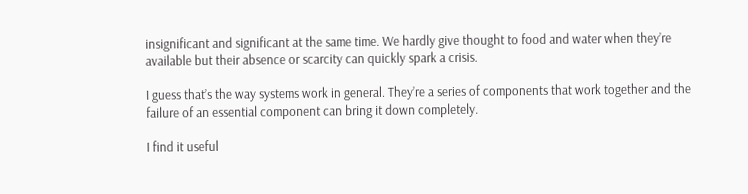insignificant and significant at the same time. We hardly give thought to food and water when they’re available but their absence or scarcity can quickly spark a crisis.

I guess that’s the way systems work in general. They’re a series of components that work together and the failure of an essential component can bring it down completely.

I find it useful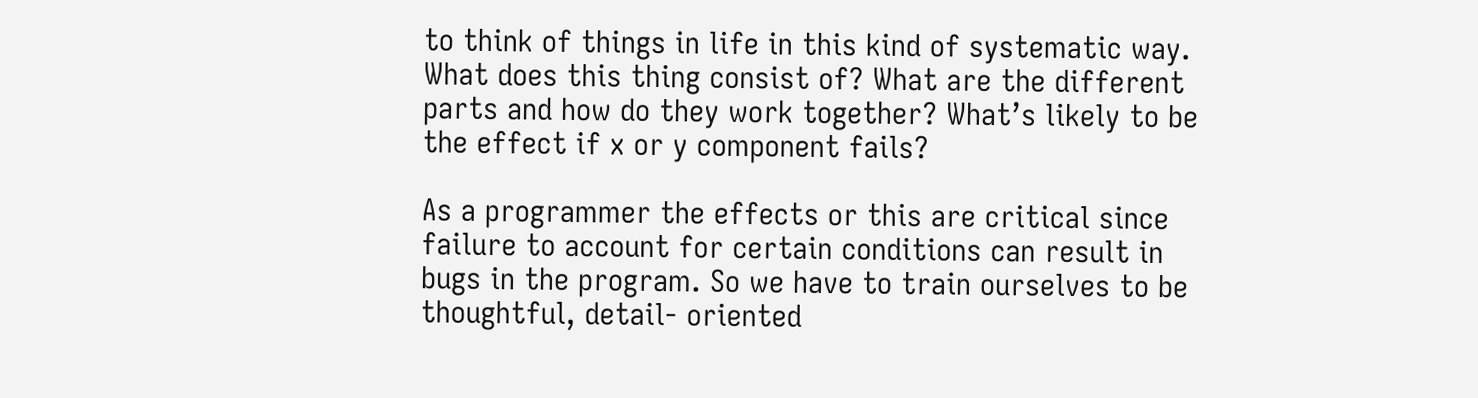to think of things in life in this kind of systematic way. What does this thing consist of? What are the different parts and how do they work together? What’s likely to be the effect if x or y component fails?

As a programmer the effects or this are critical since failure to account for certain conditions can result in bugs in the program. So we have to train ourselves to be thoughtful, detail- oriented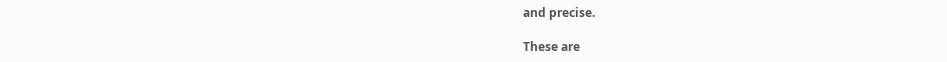and precise.

These are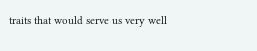traits that would serve us very well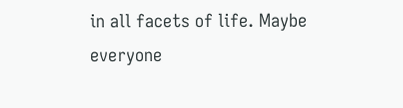in all facets of life. Maybe everyone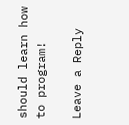should learn how to program!

Leave a Reply